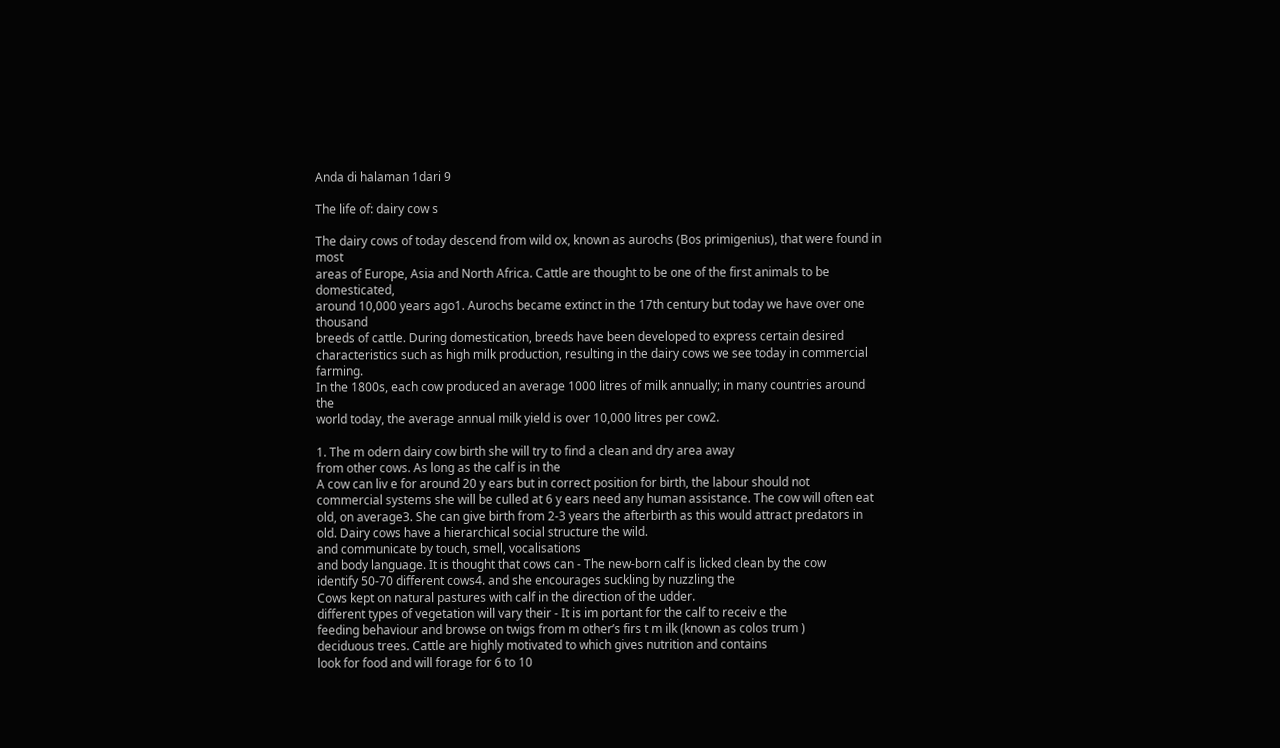Anda di halaman 1dari 9

The life of: dairy cow s

The dairy cows of today descend from wild ox, known as aurochs (Bos primigenius), that were found in most
areas of Europe, Asia and North Africa. Cattle are thought to be one of the first animals to be domesticated,
around 10,000 years ago1. Aurochs became extinct in the 17th century but today we have over one thousand
breeds of cattle. During domestication, breeds have been developed to express certain desired
characteristics such as high milk production, resulting in the dairy cows we see today in commercial farming.
In the 1800s, each cow produced an average 1000 litres of milk annually; in many countries around the
world today, the average annual milk yield is over 10,000 litres per cow2.

1. The m odern dairy cow birth she will try to find a clean and dry area away
from other cows. As long as the calf is in the
A cow can liv e for around 20 y ears but in correct position for birth, the labour should not
commercial systems she will be culled at 6 y ears need any human assistance. The cow will often eat
old, on average3. She can give birth from 2-3 years the afterbirth as this would attract predators in
old. Dairy cows have a hierarchical social structure the wild.
and communicate by touch, smell, vocalisations
and body language. It is thought that cows can - The new-born calf is licked clean by the cow
identify 50-70 different cows4. and she encourages suckling by nuzzling the
Cows kept on natural pastures with calf in the direction of the udder.
different types of vegetation will vary their - It is im portant for the calf to receiv e the
feeding behaviour and browse on twigs from m other’s firs t m ilk (known as colos trum )
deciduous trees. Cattle are highly motivated to which gives nutrition and contains
look for food and will forage for 6 to 10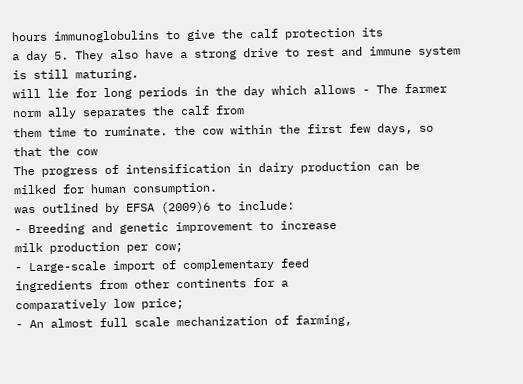hours immunoglobulins to give the calf protection its
a day 5. They also have a strong drive to rest and immune system is still maturing.
will lie for long periods in the day which allows - The farmer norm ally separates the calf from
them time to ruminate. the cow within the first few days, so that the cow
The progress of intensification in dairy production can be milked for human consumption.
was outlined by EFSA (2009)6 to include:
- Breeding and genetic improvement to increase
milk production per cow;
- Large-scale import of complementary feed
ingredients from other continents for a
comparatively low price;
- An almost full scale mechanization of farming,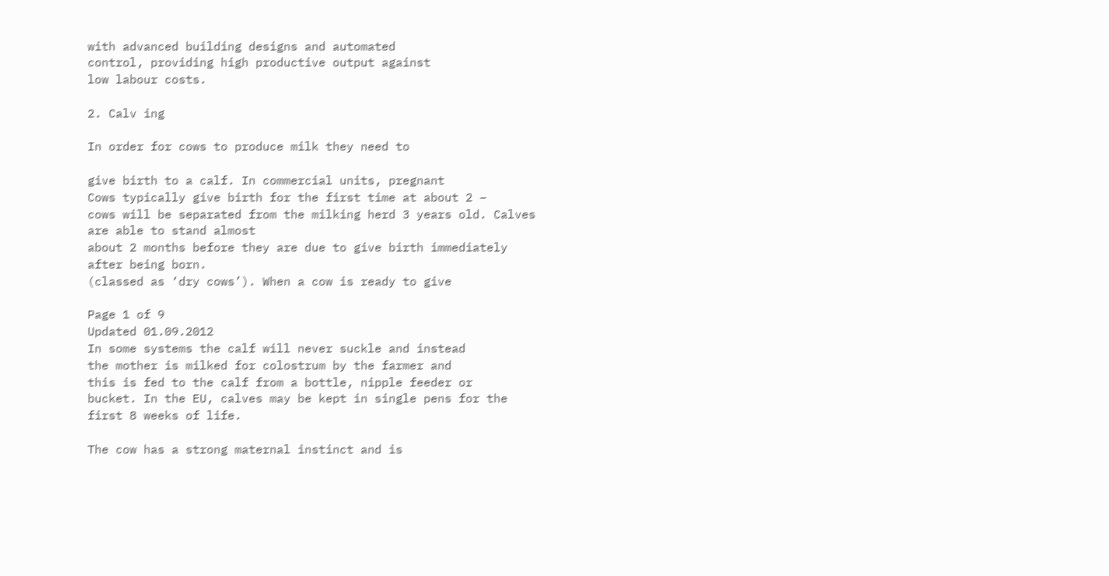with advanced building designs and automated
control, providing high productive output against
low labour costs.

2. Calv ing

In order for cows to produce milk they need to

give birth to a calf. In commercial units, pregnant
Cows typically give birth for the first time at about 2 –
cows will be separated from the milking herd 3 years old. Calves are able to stand almost
about 2 months before they are due to give birth immediately after being born.
(classed as ‘dry cows’). When a cow is ready to give

Page 1 of 9
Updated 01.09.2012
In some systems the calf will never suckle and instead
the mother is milked for colostrum by the farmer and
this is fed to the calf from a bottle, nipple feeder or
bucket. In the EU, calves may be kept in single pens for the
first 8 weeks of life.

The cow has a strong maternal instinct and is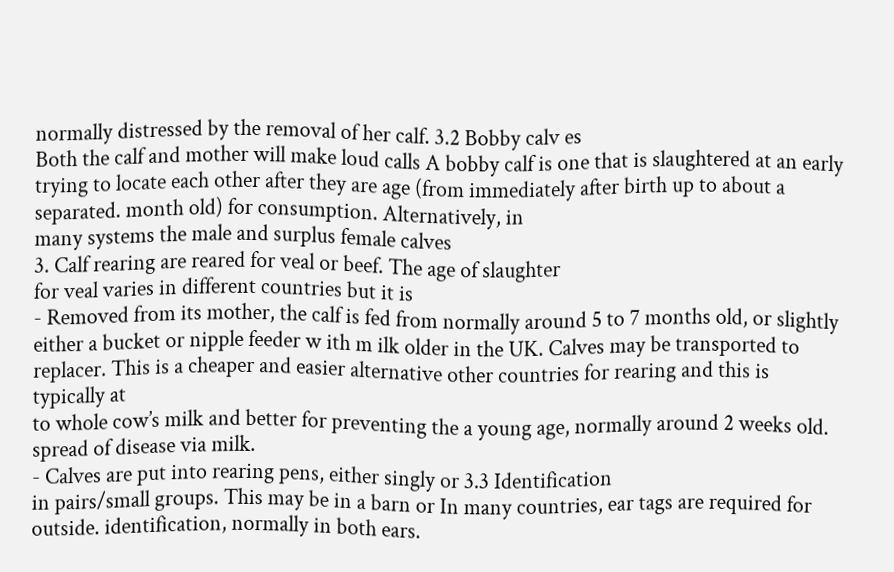normally distressed by the removal of her calf. 3.2 Bobby calv es
Both the calf and mother will make loud calls A bobby calf is one that is slaughtered at an early
trying to locate each other after they are age (from immediately after birth up to about a
separated. month old) for consumption. Alternatively, in
many systems the male and surplus female calves
3. Calf rearing are reared for veal or beef. The age of slaughter
for veal varies in different countries but it is
- Removed from its mother, the calf is fed from normally around 5 to 7 months old, or slightly
either a bucket or nipple feeder w ith m ilk older in the UK. Calves may be transported to
replacer. This is a cheaper and easier alternative other countries for rearing and this is typically at
to whole cow’s milk and better for preventing the a young age, normally around 2 weeks old.
spread of disease via milk.
- Calves are put into rearing pens, either singly or 3.3 Identification
in pairs/small groups. This may be in a barn or In many countries, ear tags are required for
outside. identification, normally in both ears.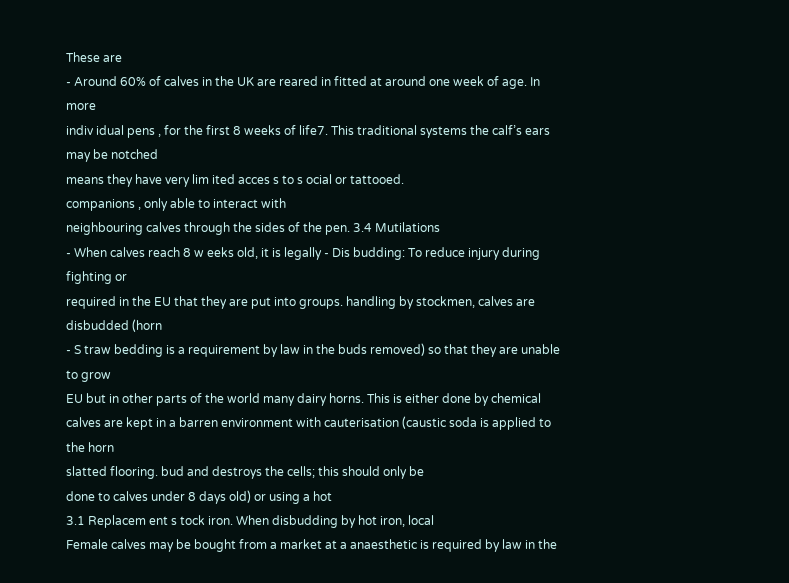These are
- Around 60% of calves in the UK are reared in fitted at around one week of age. In more
indiv idual pens , for the first 8 weeks of life7. This traditional systems the calf’s ears may be notched
means they have very lim ited acces s to s ocial or tattooed.
companions , only able to interact with
neighbouring calves through the sides of the pen. 3.4 Mutilations
- When calves reach 8 w eeks old, it is legally - Dis budding: To reduce injury during fighting or
required in the EU that they are put into groups. handling by stockmen, calves are disbudded (horn
- S traw bedding is a requirement by law in the buds removed) so that they are unable to grow
EU but in other parts of the world many dairy horns. This is either done by chemical
calves are kept in a barren environment with cauterisation (caustic soda is applied to the horn
slatted flooring. bud and destroys the cells; this should only be
done to calves under 8 days old) or using a hot
3.1 Replacem ent s tock iron. When disbudding by hot iron, local
Female calves may be bought from a market at a anaesthetic is required by law in the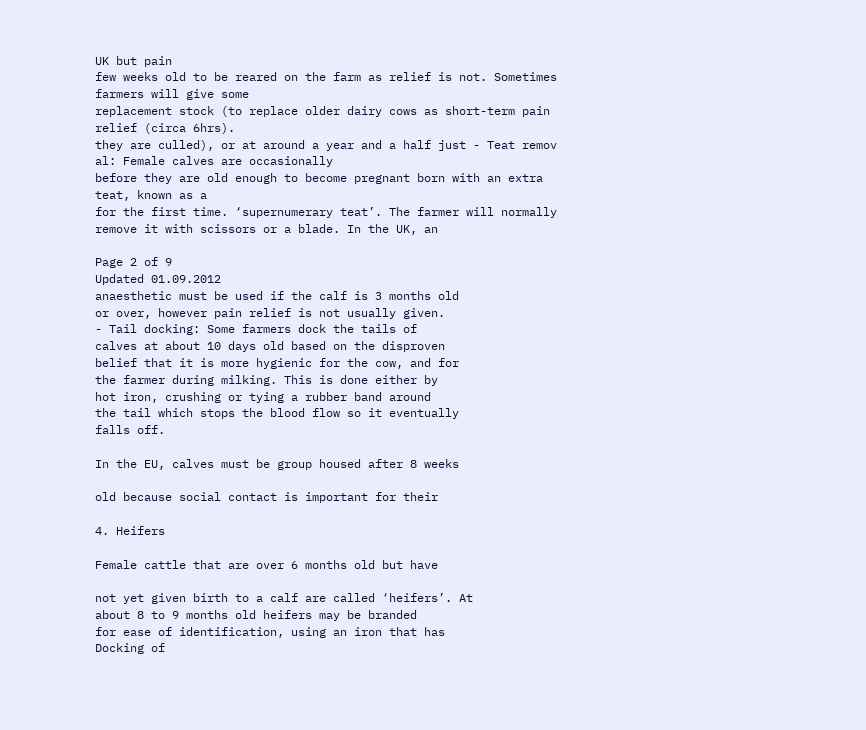UK but pain
few weeks old to be reared on the farm as relief is not. Sometimes farmers will give some
replacement stock (to replace older dairy cows as short-term pain relief (circa 6hrs).
they are culled), or at around a year and a half just - Teat remov al: Female calves are occasionally
before they are old enough to become pregnant born with an extra teat, known as a
for the first time. ‘supernumerary teat’. The farmer will normally
remove it with scissors or a blade. In the UK, an

Page 2 of 9
Updated 01.09.2012
anaesthetic must be used if the calf is 3 months old
or over, however pain relief is not usually given.
- Tail docking: Some farmers dock the tails of
calves at about 10 days old based on the disproven
belief that it is more hygienic for the cow, and for
the farmer during milking. This is done either by
hot iron, crushing or tying a rubber band around
the tail which stops the blood flow so it eventually
falls off.

In the EU, calves must be group housed after 8 weeks

old because social contact is important for their

4. Heifers

Female cattle that are over 6 months old but have

not yet given birth to a calf are called ‘heifers’. At
about 8 to 9 months old heifers may be branded
for ease of identification, using an iron that has
Docking of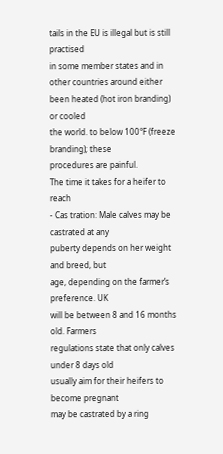tails in the EU is illegal but is still practised
in some member states and in other countries around either been heated (hot iron branding) or cooled
the world. to below 100°F (freeze branding); these
procedures are painful.
The time it takes for a heifer to reach
- Cas tration: Male calves may be castrated at any
puberty depends on her weight and breed, but
age, depending on the farmer’s preference. UK
will be between 8 and 16 months old. Farmers
regulations state that only calves under 8 days old
usually aim for their heifers to become pregnant
may be castrated by a ring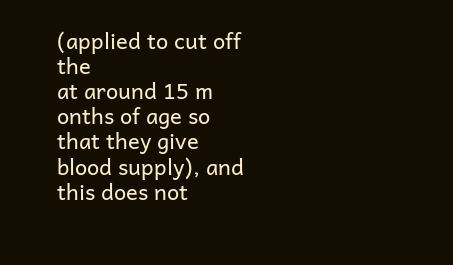(applied to cut off the
at around 15 m onths of age so that they give
blood supply), and this does not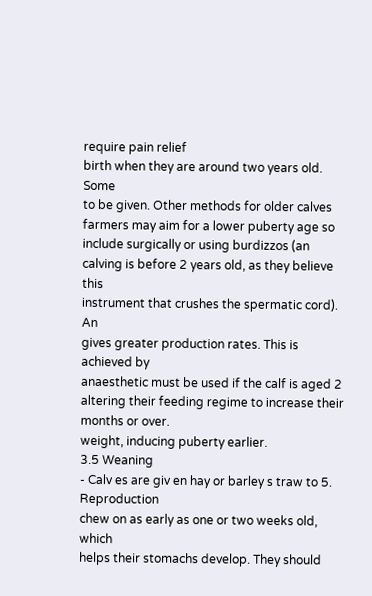require pain relief
birth when they are around two years old. Some
to be given. Other methods for older calves
farmers may aim for a lower puberty age so
include surgically or using burdizzos (an
calving is before 2 years old, as they believe this
instrument that crushes the spermatic cord). An
gives greater production rates. This is achieved by
anaesthetic must be used if the calf is aged 2
altering their feeding regime to increase their
months or over.
weight, inducing puberty earlier.
3.5 Weaning
- Calv es are giv en hay or barley s traw to 5. Reproduction
chew on as early as one or two weeks old, which
helps their stomachs develop. They should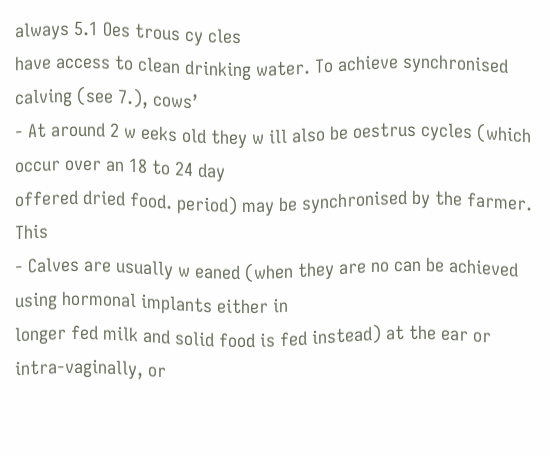always 5.1 Oes trous cy cles
have access to clean drinking water. To achieve synchronised calving (see 7.), cows’
- At around 2 w eeks old they w ill also be oestrus cycles (which occur over an 18 to 24 day
offered dried food. period) may be synchronised by the farmer. This
- Calves are usually w eaned (when they are no can be achieved using hormonal implants either in
longer fed milk and solid food is fed instead) at the ear or intra-vaginally, or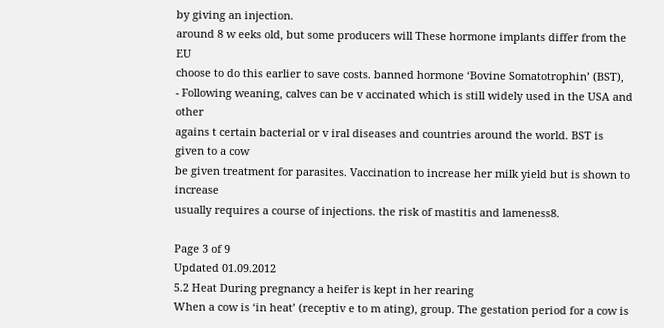by giving an injection.
around 8 w eeks old, but some producers will These hormone implants differ from the EU
choose to do this earlier to save costs. banned hormone ‘Bovine Somatotrophin’ (BST),
- Following weaning, calves can be v accinated which is still widely used in the USA and other
agains t certain bacterial or v iral diseases and countries around the world. BST is given to a cow
be given treatment for parasites. Vaccination to increase her milk yield but is shown to increase
usually requires a course of injections. the risk of mastitis and lameness8.

Page 3 of 9
Updated 01.09.2012
5.2 Heat During pregnancy a heifer is kept in her rearing
When a cow is ‘in heat’ (receptiv e to m ating), group. The gestation period for a cow is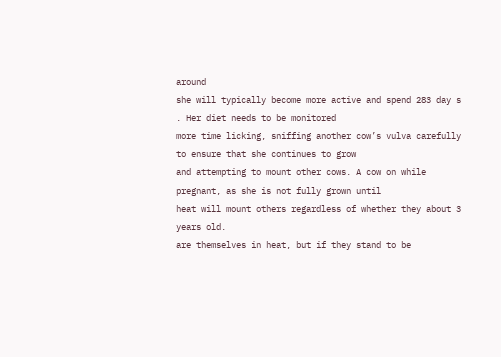around
she will typically become more active and spend 283 day s . Her diet needs to be monitored
more time licking, sniffing another cow’s vulva carefully to ensure that she continues to grow
and attempting to mount other cows. A cow on while pregnant, as she is not fully grown until
heat will mount others regardless of whether they about 3 years old.
are themselves in heat, but if they stand to be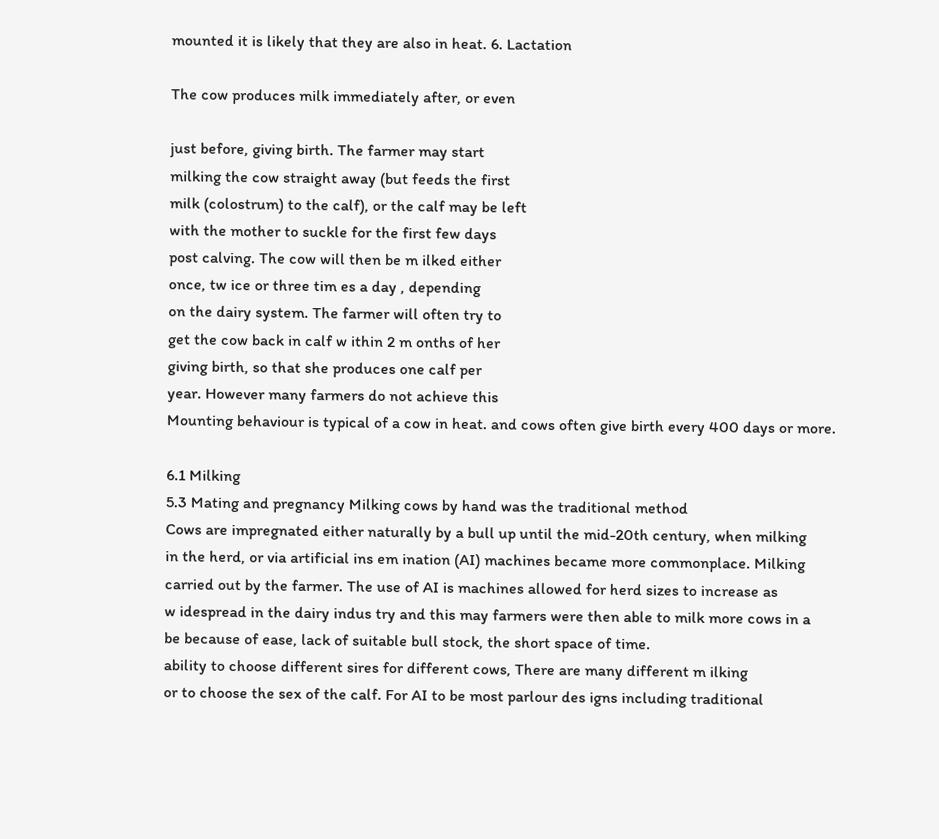mounted it is likely that they are also in heat. 6. Lactation

The cow produces milk immediately after, or even

just before, giving birth. The farmer may start
milking the cow straight away (but feeds the first
milk (colostrum) to the calf), or the calf may be left
with the mother to suckle for the first few days
post calving. The cow will then be m ilked either
once, tw ice or three tim es a day , depending
on the dairy system. The farmer will often try to
get the cow back in calf w ithin 2 m onths of her
giving birth, so that she produces one calf per
year. However many farmers do not achieve this
Mounting behaviour is typical of a cow in heat. and cows often give birth every 400 days or more.

6.1 Milking
5.3 Mating and pregnancy Milking cows by hand was the traditional method
Cows are impregnated either naturally by a bull up until the mid-20th century, when milking
in the herd, or via artificial ins em ination (AI) machines became more commonplace. Milking
carried out by the farmer. The use of AI is machines allowed for herd sizes to increase as
w idespread in the dairy indus try and this may farmers were then able to milk more cows in a
be because of ease, lack of suitable bull stock, the short space of time.
ability to choose different sires for different cows, There are many different m ilking
or to choose the sex of the calf. For AI to be most parlour des igns including traditional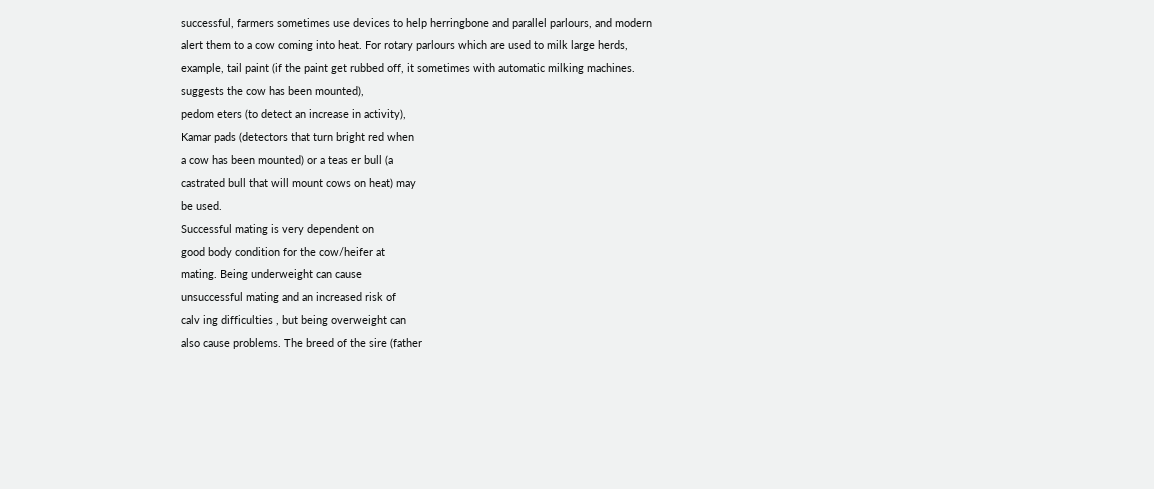successful, farmers sometimes use devices to help herringbone and parallel parlours, and modern
alert them to a cow coming into heat. For rotary parlours which are used to milk large herds,
example, tail paint (if the paint get rubbed off, it sometimes with automatic milking machines.
suggests the cow has been mounted),
pedom eters (to detect an increase in activity),
Kamar pads (detectors that turn bright red when
a cow has been mounted) or a teas er bull (a
castrated bull that will mount cows on heat) may
be used.
Successful mating is very dependent on
good body condition for the cow/heifer at
mating. Being underweight can cause
unsuccessful mating and an increased risk of
calv ing difficulties , but being overweight can
also cause problems. The breed of the sire (father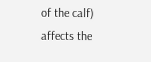of the calf) affects the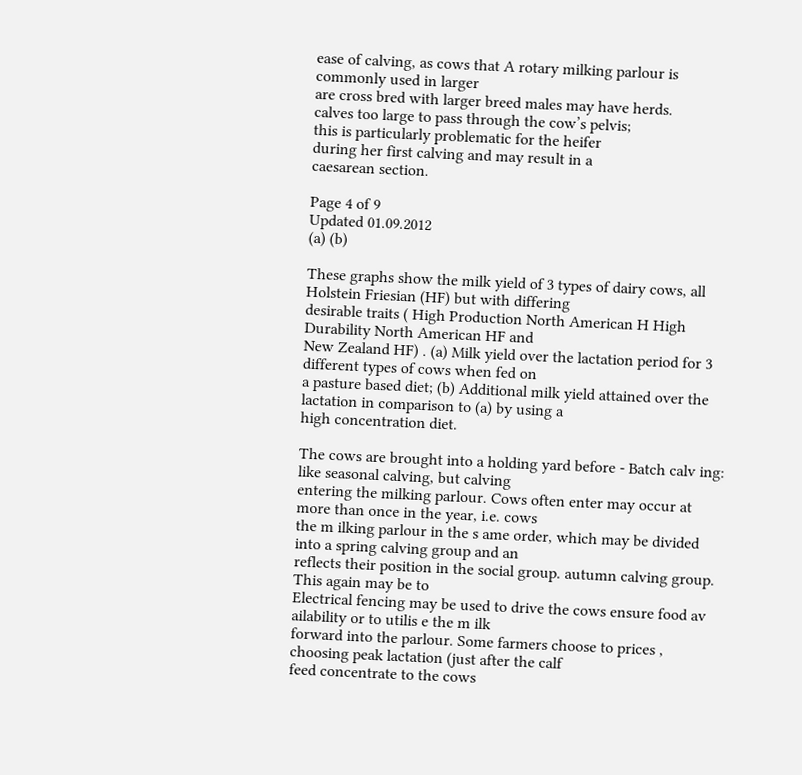ease of calving, as cows that A rotary milking parlour is commonly used in larger
are cross bred with larger breed males may have herds.
calves too large to pass through the cow’s pelvis;
this is particularly problematic for the heifer
during her first calving and may result in a
caesarean section.

Page 4 of 9
Updated 01.09.2012
(a) (b)

These graphs show the milk yield of 3 types of dairy cows, all Holstein Friesian (HF) but with differing
desirable traits ( High Production North American H High Durability North American HF and
New Zealand HF) . (a) Milk yield over the lactation period for 3 different types of cows when fed on
a pasture based diet; (b) Additional milk yield attained over the lactation in comparison to (a) by using a
high concentration diet.

The cows are brought into a holding yard before - Batch calv ing: like seasonal calving, but calving
entering the milking parlour. Cows often enter may occur at more than once in the year, i.e. cows
the m ilking parlour in the s ame order, which may be divided into a spring calving group and an
reflects their position in the social group. autumn calving group. This again may be to
Electrical fencing may be used to drive the cows ensure food av ailability or to utilis e the m ilk
forward into the parlour. Some farmers choose to prices , choosing peak lactation (just after the calf
feed concentrate to the cows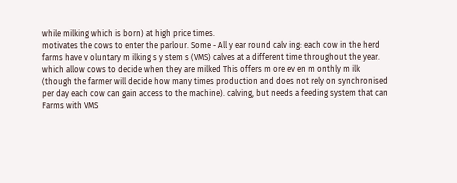while milking which is born) at high price times.
motivates the cows to enter the parlour. Some - All y ear round calv ing: each cow in the herd
farms have v oluntary m ilking s y stem s (VMS) calves at a different time throughout the year.
which allow cows to decide when they are milked This offers m ore ev en m onthly m ilk
(though the farmer will decide how many times production and does not rely on synchronised
per day each cow can gain access to the machine). calving, but needs a feeding system that can
Farms with VMS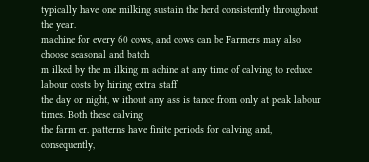typically have one milking sustain the herd consistently throughout the year.
machine for every 60 cows, and cows can be Farmers may also choose seasonal and batch
m ilked by the m ilking m achine at any time of calving to reduce labour costs by hiring extra staff
the day or night, w ithout any ass is tance from only at peak labour times. Both these calving
the farm er. patterns have finite periods for calving and,
consequently,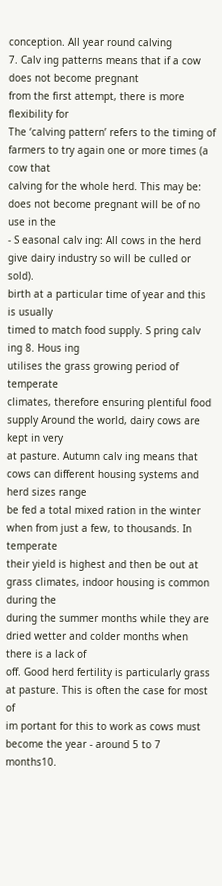conception. All year round calving
7. Calv ing patterns means that if a cow does not become pregnant
from the first attempt, there is more flexibility for
The ‘calving pattern’ refers to the timing of farmers to try again one or more times (a cow that
calving for the whole herd. This may be: does not become pregnant will be of no use in the
- S easonal calv ing: All cows in the herd give dairy industry so will be culled or sold).
birth at a particular time of year and this is usually
timed to match food supply. S pring calv ing 8. Hous ing
utilises the grass growing period of temperate
climates, therefore ensuring plentiful food supply Around the world, dairy cows are kept in very
at pasture. Autumn calv ing means that cows can different housing systems and herd sizes range
be fed a total mixed ration in the winter when from just a few, to thousands. In temperate
their yield is highest and then be out at grass climates, indoor housing is common during the
during the summer months while they are dried wetter and colder months when there is a lack of
off. Good herd fertility is particularly grass at pasture. This is often the case for most of
im portant for this to work as cows must become the year - around 5 to 7 months10.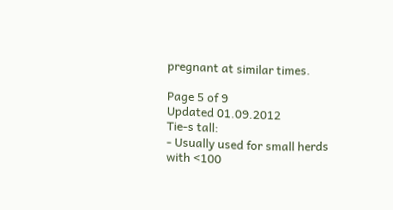pregnant at similar times.

Page 5 of 9
Updated 01.09.2012
Tie-s tall:
- Usually used for small herds with <100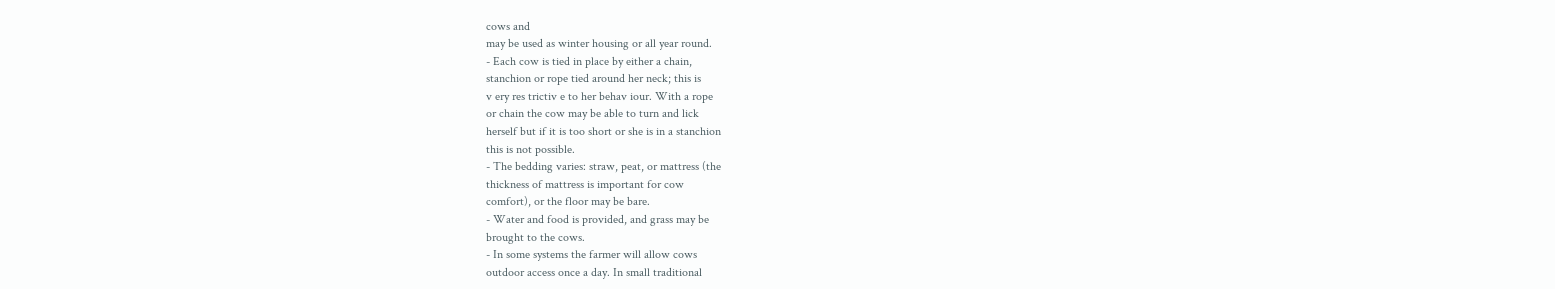cows and
may be used as winter housing or all year round.
- Each cow is tied in place by either a chain,
stanchion or rope tied around her neck; this is
v ery res trictiv e to her behav iour. With a rope
or chain the cow may be able to turn and lick
herself but if it is too short or she is in a stanchion
this is not possible.
- The bedding varies: straw, peat, or mattress (the
thickness of mattress is important for cow
comfort), or the floor may be bare.
- Water and food is provided, and grass may be
brought to the cows.
- In some systems the farmer will allow cows
outdoor access once a day. In small traditional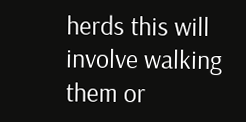herds this will involve walking them or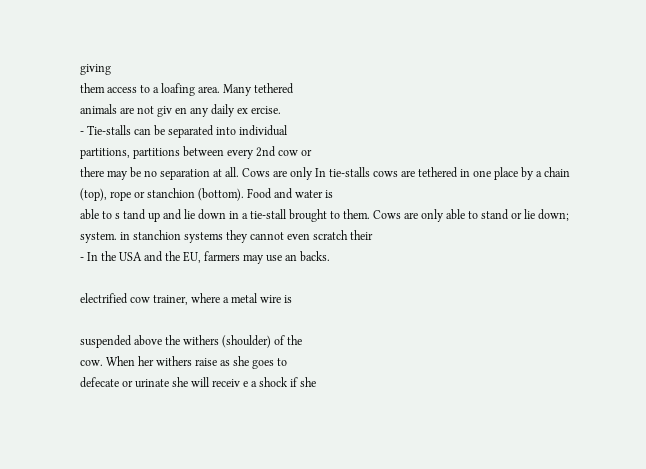giving
them access to a loafing area. Many tethered
animals are not giv en any daily ex ercise.
- Tie-stalls can be separated into individual
partitions, partitions between every 2nd cow or
there may be no separation at all. Cows are only In tie-stalls cows are tethered in one place by a chain
(top), rope or stanchion (bottom). Food and water is
able to s tand up and lie down in a tie-stall brought to them. Cows are only able to stand or lie down;
system. in stanchion systems they cannot even scratch their
- In the USA and the EU, farmers may use an backs.

electrified cow trainer, where a metal wire is

suspended above the withers (shoulder) of the
cow. When her withers raise as she goes to
defecate or urinate she will receiv e a shock if she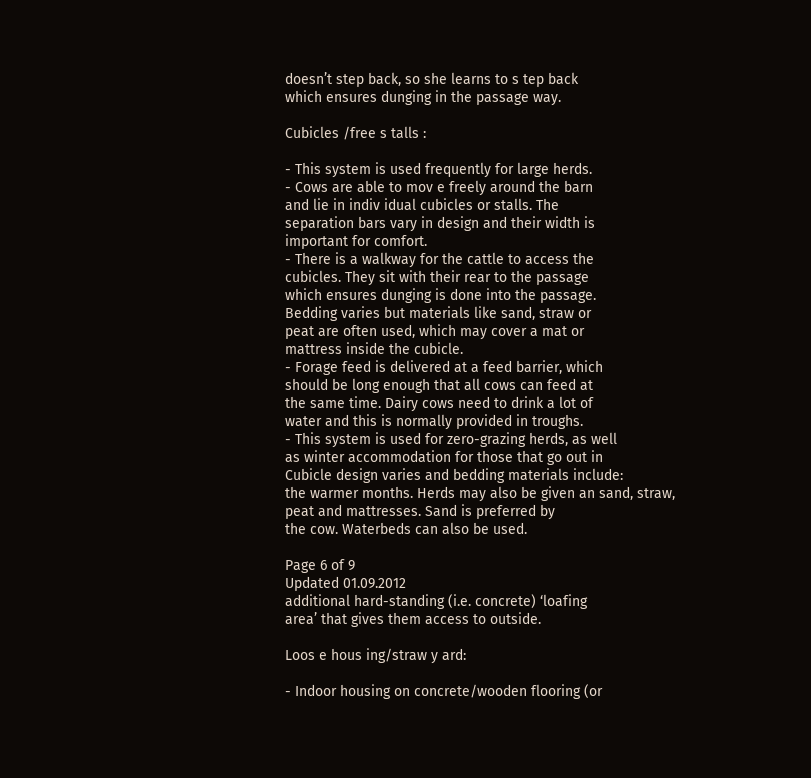doesn’t step back, so she learns to s tep back
which ensures dunging in the passage way.

Cubicles /free s talls :

- This system is used frequently for large herds.
- Cows are able to mov e freely around the barn
and lie in indiv idual cubicles or stalls. The
separation bars vary in design and their width is
important for comfort.
- There is a walkway for the cattle to access the
cubicles. They sit with their rear to the passage
which ensures dunging is done into the passage.
Bedding varies but materials like sand, straw or
peat are often used, which may cover a mat or
mattress inside the cubicle.
- Forage feed is delivered at a feed barrier, which
should be long enough that all cows can feed at
the same time. Dairy cows need to drink a lot of
water and this is normally provided in troughs.
- This system is used for zero-grazing herds, as well
as winter accommodation for those that go out in
Cubicle design varies and bedding materials include:
the warmer months. Herds may also be given an sand, straw, peat and mattresses. Sand is preferred by
the cow. Waterbeds can also be used.

Page 6 of 9
Updated 01.09.2012
additional hard-standing (i.e. concrete) ‘loafing
area’ that gives them access to outside.

Loos e hous ing/straw y ard:

- Indoor housing on concrete/wooden flooring (or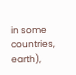in some countries, earth),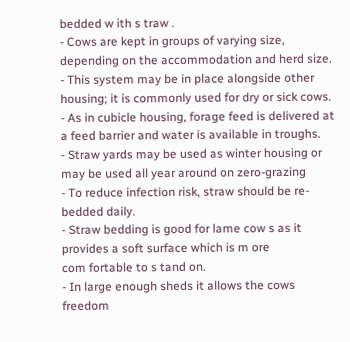bedded w ith s traw .
- Cows are kept in groups of varying size,
depending on the accommodation and herd size.
- This system may be in place alongside other
housing; it is commonly used for dry or sick cows.
- As in cubicle housing, forage feed is delivered at
a feed barrier and water is available in troughs.
- Straw yards may be used as winter housing or
may be used all year around on zero-grazing
- To reduce infection risk, straw should be re-
bedded daily.
- Straw bedding is good for lame cow s as it
provides a soft surface which is m ore
com fortable to s tand on.
- In large enough sheds it allows the cows freedom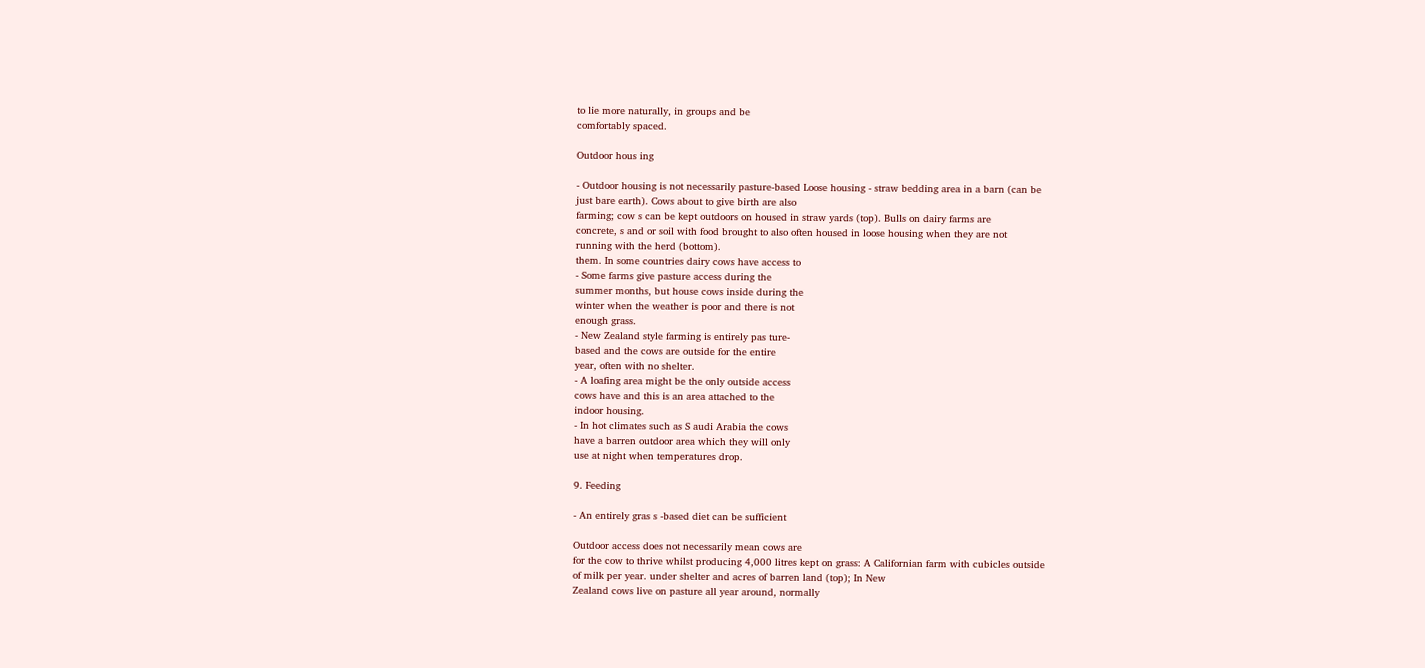to lie more naturally, in groups and be
comfortably spaced.

Outdoor hous ing

- Outdoor housing is not necessarily pasture-based Loose housing - straw bedding area in a barn (can be
just bare earth). Cows about to give birth are also
farming; cow s can be kept outdoors on housed in straw yards (top). Bulls on dairy farms are
concrete, s and or soil with food brought to also often housed in loose housing when they are not
running with the herd (bottom).
them. In some countries dairy cows have access to
- Some farms give pasture access during the
summer months, but house cows inside during the
winter when the weather is poor and there is not
enough grass.
- New Zealand style farming is entirely pas ture-
based and the cows are outside for the entire
year, often with no shelter.
- A loafing area might be the only outside access
cows have and this is an area attached to the
indoor housing.
- In hot climates such as S audi Arabia the cows
have a barren outdoor area which they will only
use at night when temperatures drop.

9. Feeding

- An entirely gras s -based diet can be sufficient

Outdoor access does not necessarily mean cows are
for the cow to thrive whilst producing 4,000 litres kept on grass: A Californian farm with cubicles outside
of milk per year. under shelter and acres of barren land (top); In New
Zealand cows live on pasture all year around, normally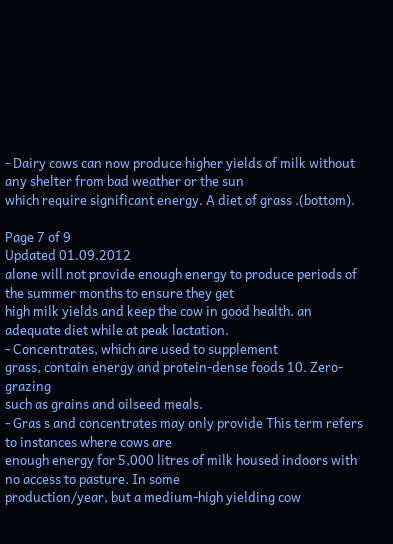- Dairy cows can now produce higher yields of milk without any shelter from bad weather or the sun
which require significant energy. A diet of grass .(bottom).

Page 7 of 9
Updated 01.09.2012
alone will not provide enough energy to produce periods of the summer months to ensure they get
high milk yields and keep the cow in good health. an adequate diet while at peak lactation.
- Concentrates, which are used to supplement
grass, contain energy and protein-dense foods 10. Zero-grazing
such as grains and oilseed meals.
- Gras s and concentrates may only provide This term refers to instances where cows are
enough energy for 5,000 litres of milk housed indoors with no access to pasture. In some
production/year, but a medium-high yielding cow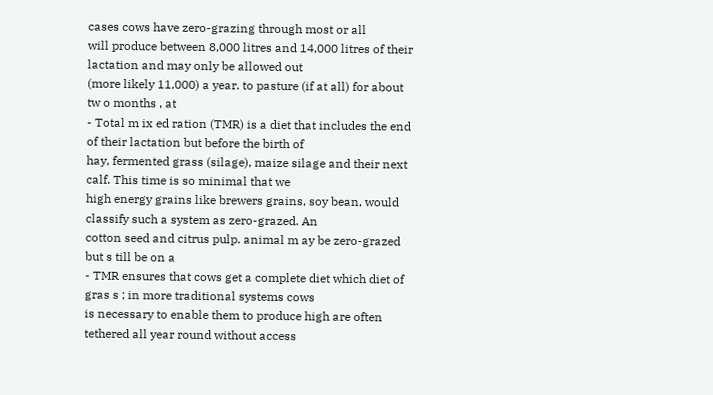cases cows have zero-grazing through most or all
will produce between 8,000 litres and 14,000 litres of their lactation and may only be allowed out
(more likely 11,000) a year. to pasture (if at all) for about tw o months , at
- Total m ix ed ration (TMR) is a diet that includes the end of their lactation but before the birth of
hay, fermented grass (silage), maize silage and their next calf. This time is so minimal that we
high energy grains like brewers grains, soy bean, would classify such a system as zero-grazed. An
cotton seed and citrus pulp. animal m ay be zero-grazed but s till be on a
- TMR ensures that cows get a complete diet which diet of gras s ; in more traditional systems cows
is necessary to enable them to produce high are often tethered all year round without access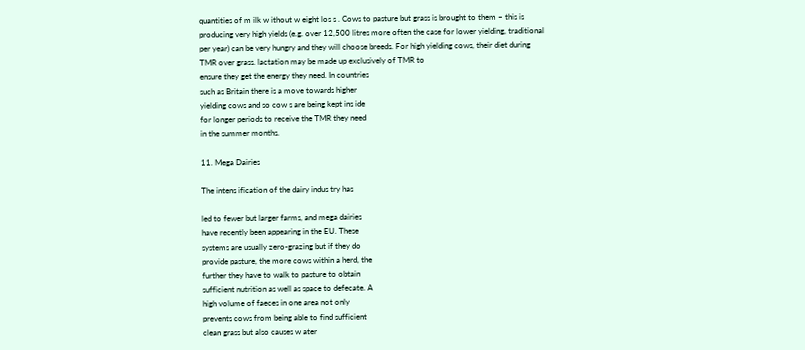quantities of m ilk w ithout w eight los s . Cows to pasture but grass is brought to them – this is
producing very high yields (e.g. over 12,500 litres more often the case for lower yielding, traditional
per year) can be very hungry and they will choose breeds. For high yielding cows, their diet during
TMR over grass. lactation may be made up exclusively of TMR to
ensure they get the energy they need. In countries
such as Britain there is a move towards higher
yielding cows and so cow s are being kept ins ide
for longer periods to receive the TMR they need
in the summer months.

11. Mega Dairies

The intens ification of the dairy indus try has

led to fewer but larger farms, and mega dairies
have recently been appearing in the EU. These
systems are usually zero-grazing but if they do
provide pasture, the more cows within a herd, the
further they have to walk to pasture to obtain
sufficient nutrition as well as space to defecate. A
high volume of faeces in one area not only
prevents cows from being able to find sufficient
clean grass but also causes w ater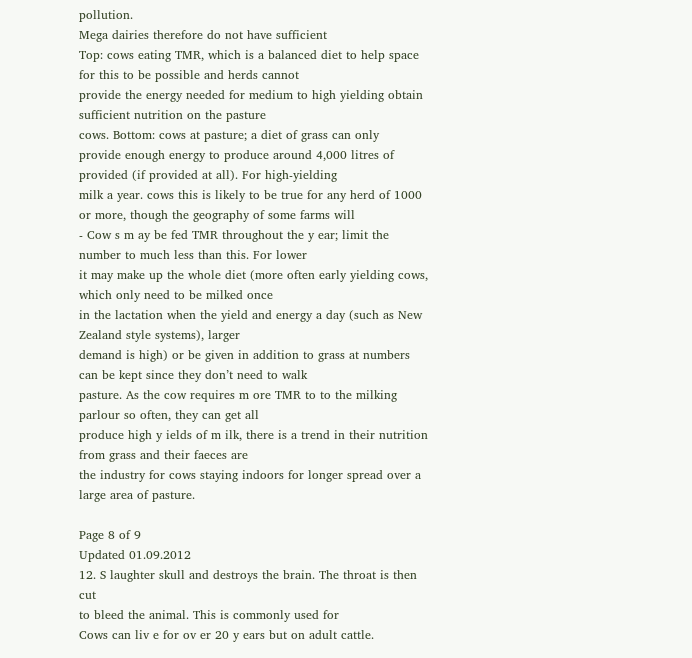pollution.
Mega dairies therefore do not have sufficient
Top: cows eating TMR, which is a balanced diet to help space for this to be possible and herds cannot
provide the energy needed for medium to high yielding obtain sufficient nutrition on the pasture
cows. Bottom: cows at pasture; a diet of grass can only
provide enough energy to produce around 4,000 litres of provided (if provided at all). For high-yielding
milk a year. cows this is likely to be true for any herd of 1000
or more, though the geography of some farms will
- Cow s m ay be fed TMR throughout the y ear; limit the number to much less than this. For lower
it may make up the whole diet (more often early yielding cows, which only need to be milked once
in the lactation when the yield and energy a day (such as New Zealand style systems), larger
demand is high) or be given in addition to grass at numbers can be kept since they don’t need to walk
pasture. As the cow requires m ore TMR to to the milking parlour so often, they can get all
produce high y ields of m ilk, there is a trend in their nutrition from grass and their faeces are
the industry for cows staying indoors for longer spread over a large area of pasture.

Page 8 of 9
Updated 01.09.2012
12. S laughter skull and destroys the brain. The throat is then cut
to bleed the animal. This is commonly used for
Cows can liv e for ov er 20 y ears but on adult cattle.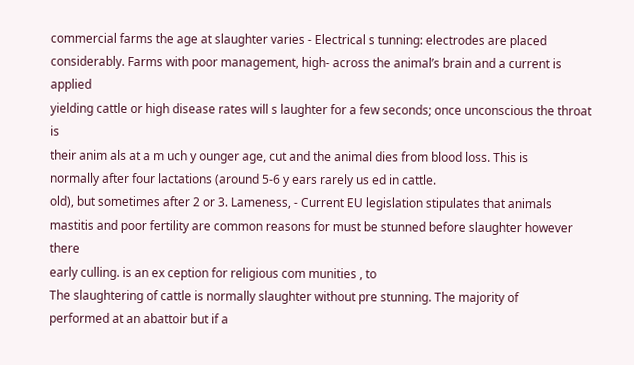commercial farms the age at slaughter varies - Electrical s tunning: electrodes are placed
considerably. Farms with poor management, high- across the animal’s brain and a current is applied
yielding cattle or high disease rates will s laughter for a few seconds; once unconscious the throat is
their anim als at a m uch y ounger age, cut and the animal dies from blood loss. This is
normally after four lactations (around 5-6 y ears rarely us ed in cattle.
old), but sometimes after 2 or 3. Lameness, - Current EU legislation stipulates that animals
mastitis and poor fertility are common reasons for must be stunned before slaughter however there
early culling. is an ex ception for religious com munities , to
The slaughtering of cattle is normally slaughter without pre stunning. The majority of
performed at an abattoir but if a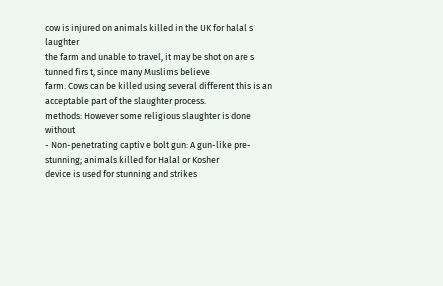cow is injured on animals killed in the UK for halal s laughter
the farm and unable to travel, it may be shot on are s tunned firs t, since many Muslims believe
farm. Cows can be killed using several different this is an acceptable part of the slaughter process.
methods: However some religious slaughter is done without
- Non-penetrating captiv e bolt gun: A gun-like pre-stunning; animals killed for Halal or Kosher
device is used for stunning and strikes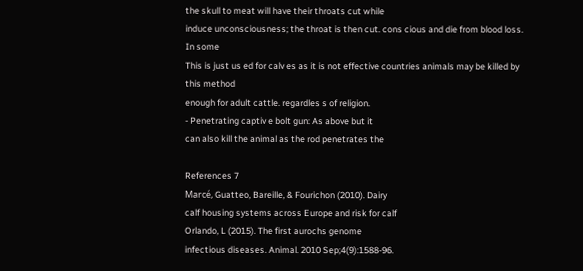the skull to meat will have their throats cut while
induce unconsciousness; the throat is then cut. cons cious and die from blood loss. In some
This is just us ed for calv es as it is not effective countries animals may be killed by this method
enough for adult cattle. regardles s of religion.
- Penetrating captiv e bolt gun: As above but it
can also kill the animal as the rod penetrates the

References 7
Marcé, Guatteo, Bareille, & Fourichon (2010). Dairy
calf housing systems across Europe and risk for calf
Orlando, L (2015). The first aurochs genome
infectious diseases. Animal. 2010 Sep;4(9):1588-96.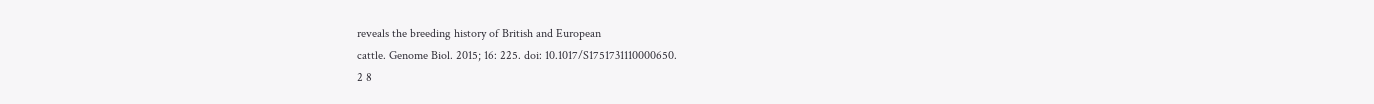reveals the breeding history of British and European
cattle. Genome Biol. 2015; 16: 225. doi: 10.1017/S1751731110000650.
2 8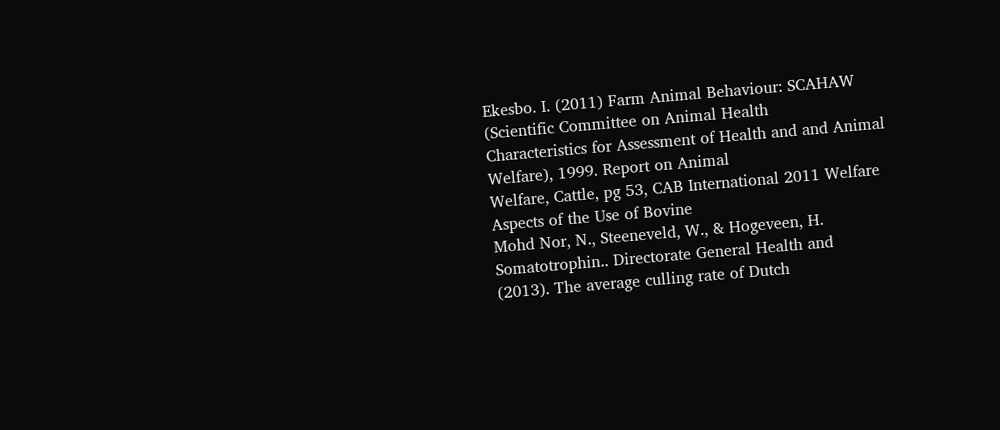Ekesbo. I. (2011) Farm Animal Behaviour: SCAHAW (Scientific Committee on Animal Health
Characteristics for Assessment of Health and and Animal Welfare), 1999. Report on Animal
Welfare, Cattle, pg 53, CAB International 2011 Welfare Aspects of the Use of Bovine
Mohd Nor, N., Steeneveld, W., & Hogeveen, H. Somatotrophin.. Directorate General Health and
(2013). The average culling rate of Dutch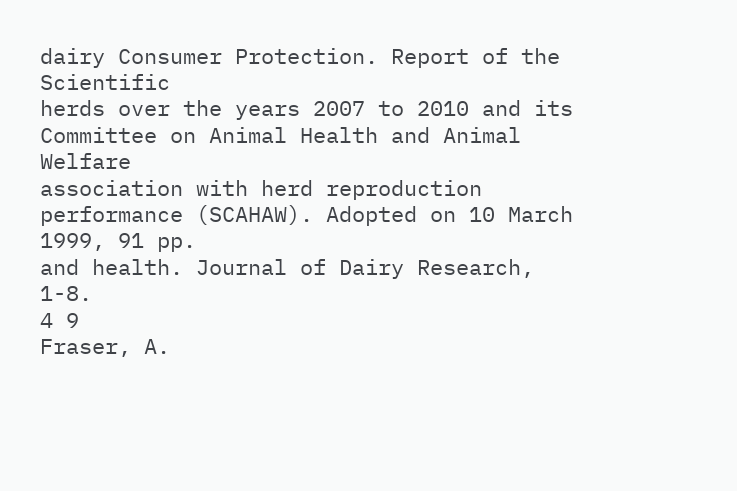dairy Consumer Protection. Report of the Scientific
herds over the years 2007 to 2010 and its Committee on Animal Health and Animal Welfare
association with herd reproduction performance (SCAHAW). Adopted on 10 March 1999, 91 pp.
and health. Journal of Dairy Research, 1-8.
4 9
Fraser, A.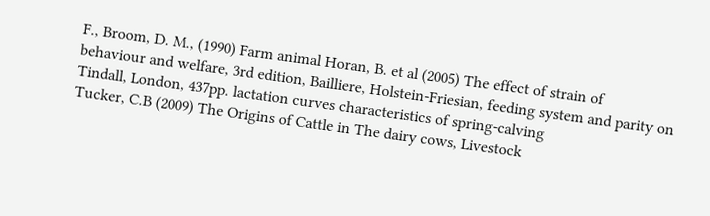F., Broom, D. M., (1990) Farm animal Horan, B. et al (2005) The effect of strain of
behaviour and welfare, 3rd edition, Bailliere, Holstein-Friesian, feeding system and parity on
Tindall, London, 437pp. lactation curves characteristics of spring-calving
Tucker, C.B (2009) The Origins of Cattle in The dairy cows, Livestock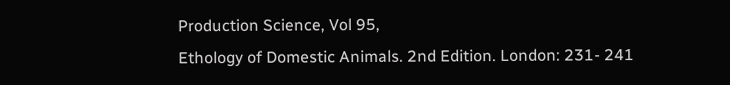Production Science, Vol 95,
Ethology of Domestic Animals. 2nd Edition. London: 231- 241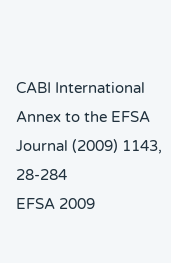CABI International Annex to the EFSA Journal (2009) 1143, 28-284
EFSA 2009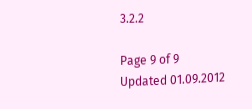3.2.2

Page 9 of 9
Updated 01.09.2012